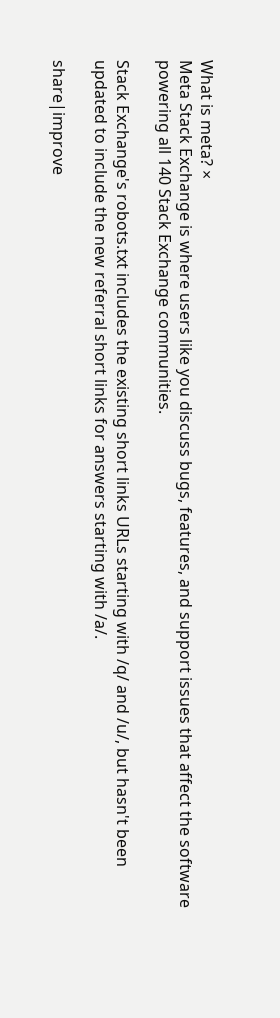What is meta? ×
Meta Stack Exchange is where users like you discuss bugs, features, and support issues that affect the software powering all 140 Stack Exchange communities.

Stack Exchange's robots.txt includes the existing short links URLs starting with /q/ and /u/, but hasn't been updated to include the new referral short links for answers starting with /a/.

share|improve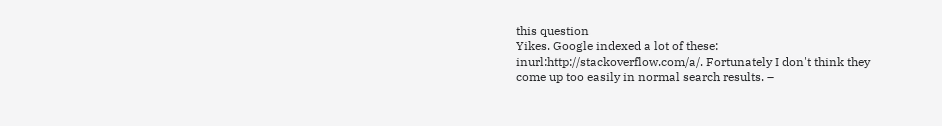this question
Yikes. Google indexed a lot of these: inurl:http://stackoverflow.com/a/. Fortunately I don't think they come up too easily in normal search results. –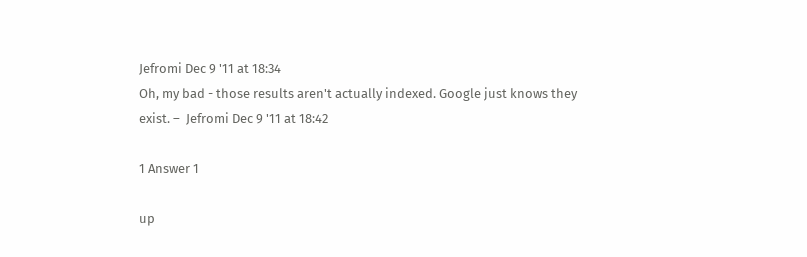Jefromi Dec 9 '11 at 18:34
Oh, my bad - those results aren't actually indexed. Google just knows they exist. –  Jefromi Dec 9 '11 at 18:42

1 Answer 1

up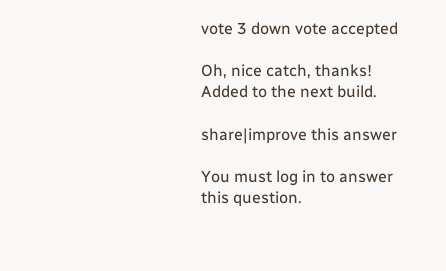vote 3 down vote accepted

Oh, nice catch, thanks! Added to the next build.

share|improve this answer

You must log in to answer this question.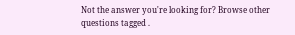Not the answer you're looking for? Browse other questions tagged .